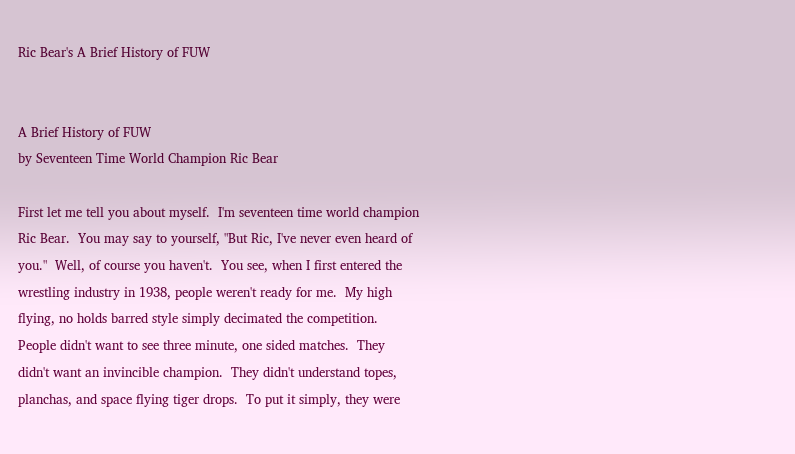Ric Bear's A Brief History of FUW


A Brief History of FUW
by Seventeen Time World Champion Ric Bear

First let me tell you about myself.  I'm seventeen time world champion
Ric Bear.  You may say to yourself, "But Ric, I've never even heard of
you."  Well, of course you haven't.  You see, when I first entered the
wrestling industry in 1938, people weren't ready for me.  My high
flying, no holds barred style simply decimated the competition.
People didn't want to see three minute, one sided matches.  They
didn't want an invincible champion.  They didn't understand topes,
planchas, and space flying tiger drops.  To put it simply, they were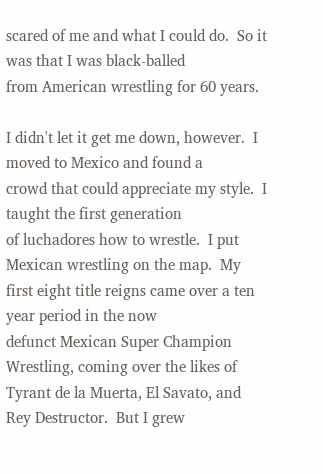scared of me and what I could do.  So it was that I was black-balled
from American wrestling for 60 years.

I didn't let it get me down, however.  I moved to Mexico and found a
crowd that could appreciate my style.  I taught the first generation
of luchadores how to wrestle.  I put Mexican wrestling on the map.  My
first eight title reigns came over a ten year period in the now
defunct Mexican Super Champion Wrestling, coming over the likes of
Tyrant de la Muerta, El Savato, and Rey Destructor.  But I grew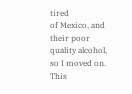tired
of Mexico, and their poor quality alcohol, so I moved on.  This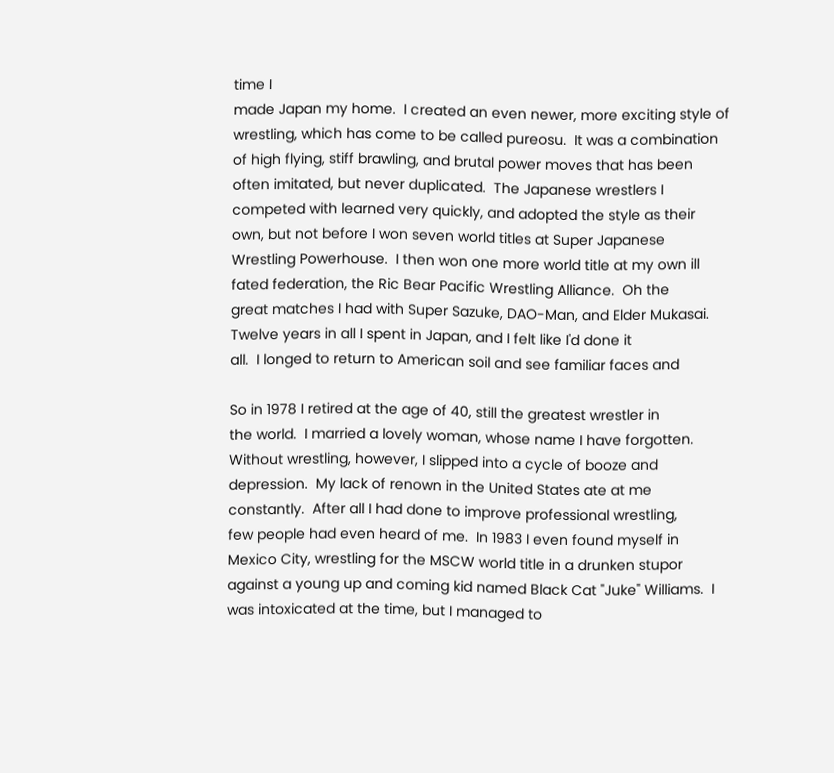time I
made Japan my home.  I created an even newer, more exciting style of
wrestling, which has come to be called pureosu.  It was a combination
of high flying, stiff brawling, and brutal power moves that has been
often imitated, but never duplicated.  The Japanese wrestlers I
competed with learned very quickly, and adopted the style as their
own, but not before I won seven world titles at Super Japanese
Wrestling Powerhouse.  I then won one more world title at my own ill
fated federation, the Ric Bear Pacific Wrestling Alliance.  Oh the
great matches I had with Super Sazuke, DAO-Man, and Elder Mukasai.
Twelve years in all I spent in Japan, and I felt like I'd done it
all.  I longed to return to American soil and see familiar faces and

So in 1978 I retired at the age of 40, still the greatest wrestler in
the world.  I married a lovely woman, whose name I have forgotten.
Without wrestling, however, I slipped into a cycle of booze and
depression.  My lack of renown in the United States ate at me
constantly.  After all I had done to improve professional wrestling,
few people had even heard of me.  In 1983 I even found myself in
Mexico City, wrestling for the MSCW world title in a drunken stupor
against a young up and coming kid named Black Cat "Juke" Williams.  I
was intoxicated at the time, but I managed to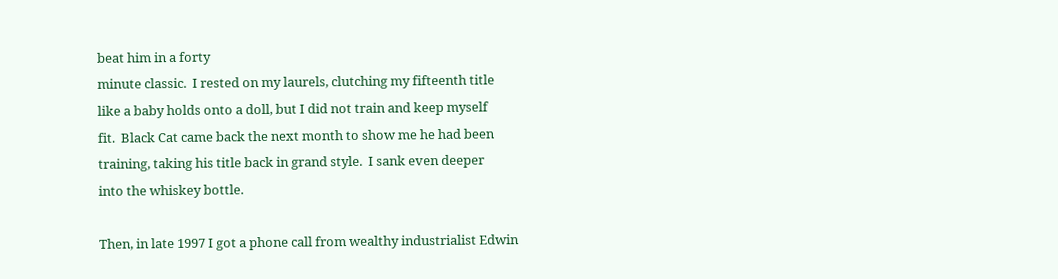beat him in a forty
minute classic.  I rested on my laurels, clutching my fifteenth title
like a baby holds onto a doll, but I did not train and keep myself
fit.  Black Cat came back the next month to show me he had been
training, taking his title back in grand style.  I sank even deeper
into the whiskey bottle.

Then, in late 1997 I got a phone call from wealthy industrialist Edwin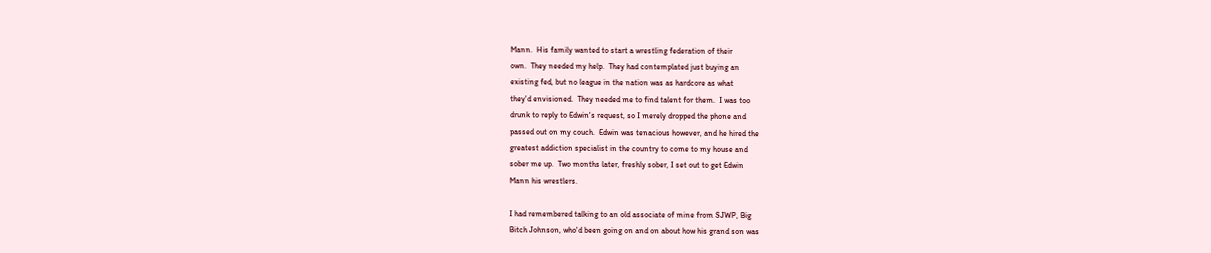Mann.  His family wanted to start a wrestling federation of their
own.  They needed my help.  They had contemplated just buying an
existing fed, but no league in the nation was as hardcore as what
they'd envisioned.  They needed me to find talent for them.  I was too
drunk to reply to Edwin's request, so I merely dropped the phone and
passed out on my couch.  Edwin was tenacious however, and he hired the
greatest addiction specialist in the country to come to my house and
sober me up.  Two months later, freshly sober, I set out to get Edwin
Mann his wrestlers.

I had remembered talking to an old associate of mine from SJWP, Big
Bitch Johnson, who'd been going on and on about how his grand son was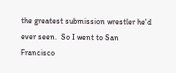the greatest submission wrestler he'd ever seen.  So I went to San
Francisco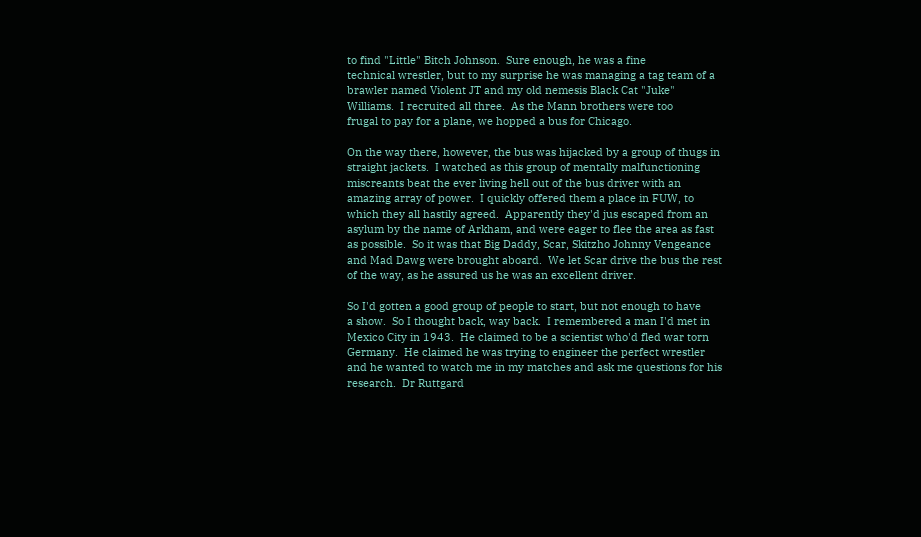to find "Little" Bitch Johnson.  Sure enough, he was a fine
technical wrestler, but to my surprise he was managing a tag team of a
brawler named Violent JT and my old nemesis Black Cat "Juke"
Williams.  I recruited all three.  As the Mann brothers were too
frugal to pay for a plane, we hopped a bus for Chicago.

On the way there, however, the bus was hijacked by a group of thugs in
straight jackets.  I watched as this group of mentally malfunctioning
miscreants beat the ever living hell out of the bus driver with an
amazing array of power.  I quickly offered them a place in FUW, to
which they all hastily agreed.  Apparently they'd jus escaped from an
asylum by the name of Arkham, and were eager to flee the area as fast
as possible.  So it was that Big Daddy, Scar, Skitzho Johnny Vengeance
and Mad Dawg were brought aboard.  We let Scar drive the bus the rest
of the way, as he assured us he was an excellent driver.

So I'd gotten a good group of people to start, but not enough to have
a show.  So I thought back, way back.  I remembered a man I'd met in
Mexico City in 1943.  He claimed to be a scientist who'd fled war torn
Germany.  He claimed he was trying to engineer the perfect wrestler
and he wanted to watch me in my matches and ask me questions for his
research.  Dr Ruttgard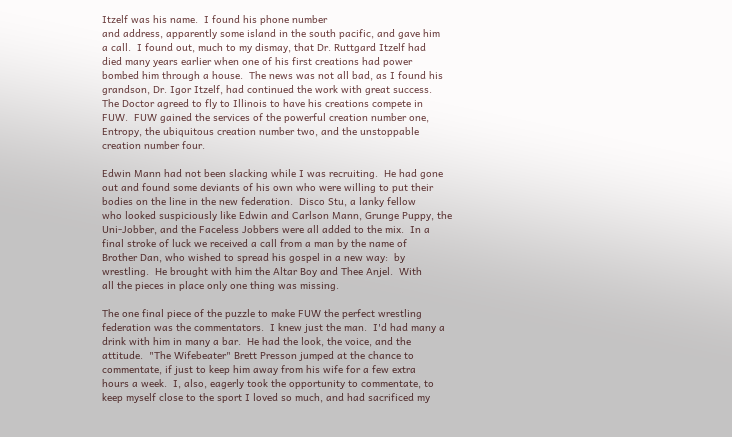Itzelf was his name.  I found his phone number
and address, apparently some island in the south pacific, and gave him
a call.  I found out, much to my dismay, that Dr. Ruttgard Itzelf had
died many years earlier when one of his first creations had power
bombed him through a house.  The news was not all bad, as I found his
grandson, Dr. Igor Itzelf, had continued the work with great success.
The Doctor agreed to fly to Illinois to have his creations compete in
FUW.  FUW gained the services of the powerful creation number one,
Entropy, the ubiquitous creation number two, and the unstoppable
creation number four.

Edwin Mann had not been slacking while I was recruiting.  He had gone
out and found some deviants of his own who were willing to put their
bodies on the line in the new federation.  Disco Stu, a lanky fellow
who looked suspiciously like Edwin and Carlson Mann, Grunge Puppy, the
Uni-Jobber, and the Faceless Jobbers were all added to the mix.  In a
final stroke of luck we received a call from a man by the name of
Brother Dan, who wished to spread his gospel in a new way:  by
wrestling.  He brought with him the Altar Boy and Thee Anjel.  With
all the pieces in place only one thing was missing.

The one final piece of the puzzle to make FUW the perfect wrestling
federation was the commentators.  I knew just the man.  I'd had many a
drink with him in many a bar.  He had the look, the voice, and the
attitude.  "The Wifebeater" Brett Presson jumped at the chance to
commentate, if just to keep him away from his wife for a few extra
hours a week.  I, also, eagerly took the opportunity to commentate, to
keep myself close to the sport I loved so much, and had sacrificed my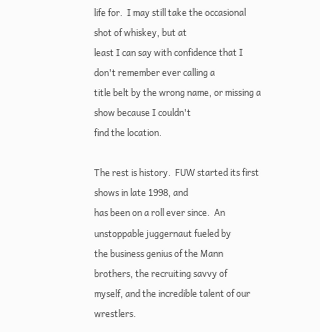life for.  I may still take the occasional shot of whiskey, but at
least I can say with confidence that I don't remember ever calling a
title belt by the wrong name, or missing a show because I couldn't
find the location.

The rest is history.  FUW started its first shows in late 1998, and
has been on a roll ever since.  An unstoppable juggernaut fueled by
the business genius of the Mann brothers, the recruiting savvy of
myself, and the incredible talent of our wrestlers.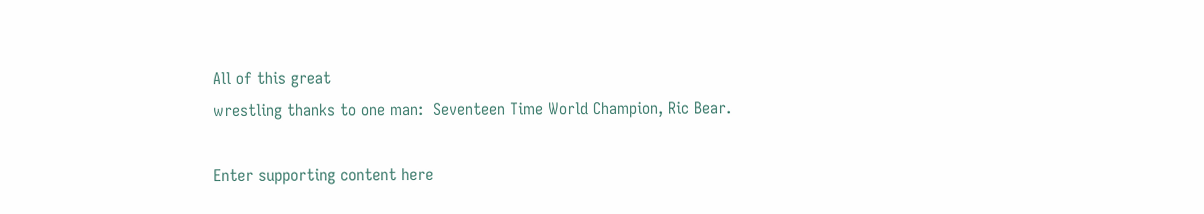All of this great
wrestling thanks to one man:  Seventeen Time World Champion, Ric Bear.

Enter supporting content here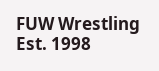FUW Wrestling Est. 1998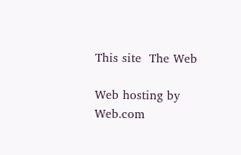This site  The Web

Web hosting by Web.com